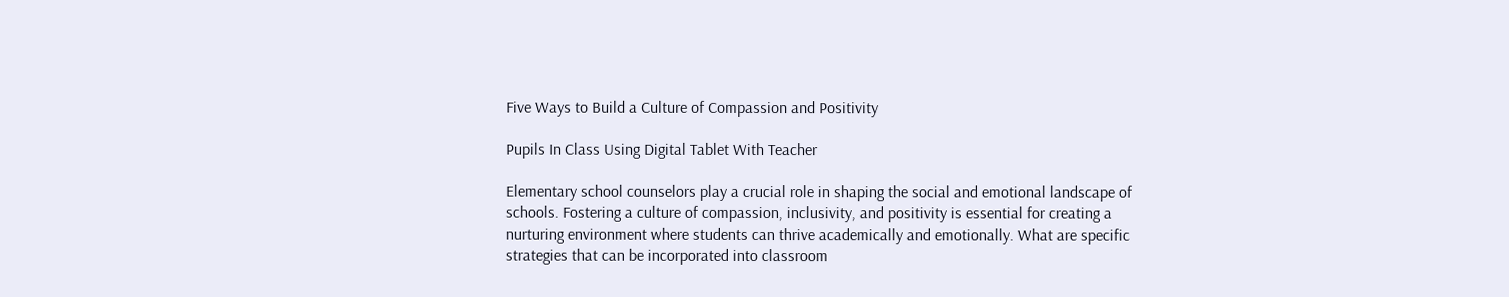Five Ways to Build a Culture of Compassion and Positivity

Pupils In Class Using Digital Tablet With Teacher

Elementary school counselors play a crucial role in shaping the social and emotional landscape of schools. Fostering a culture of compassion, inclusivity, and positivity is essential for creating a nurturing environment where students can thrive academically and emotionally. What are specific strategies that can be incorporated into classroom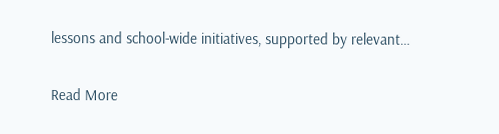lessons and school-wide initiatives, supported by relevant…

Read More